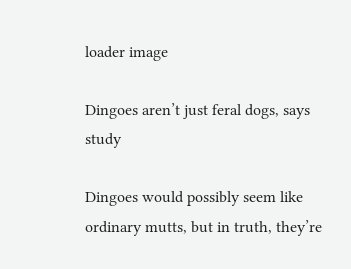loader image

Dingoes aren’t just feral dogs, says study

Dingoes would possibly seem like ordinary mutts, but in truth, they’re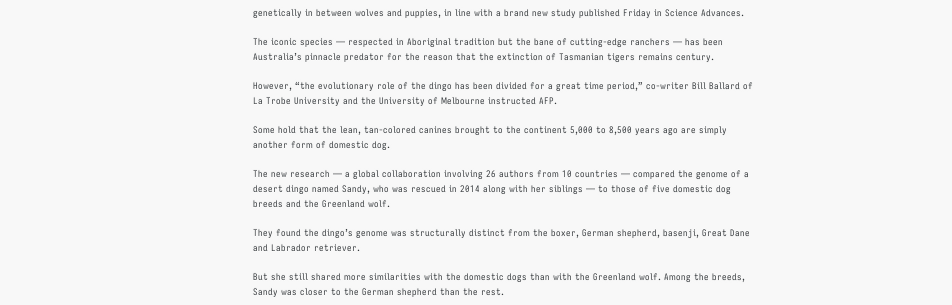genetically in between wolves and puppies, in line with a brand new study published Friday in Science Advances.

The iconic species — respected in Aboriginal tradition but the bane of cutting-edge ranchers — has been Australia’s pinnacle predator for the reason that the extinction of Tasmanian tigers remains century.

However, “the evolutionary role of the dingo has been divided for a great time period,” co-writer Bill Ballard of La Trobe University and the University of Melbourne instructed AFP.

Some hold that the lean, tan-colored canines brought to the continent 5,000 to 8,500 years ago are simply another form of domestic dog.

The new research — a global collaboration involving 26 authors from 10 countries — compared the genome of a desert dingo named Sandy, who was rescued in 2014 along with her siblings — to those of five domestic dog breeds and the Greenland wolf.

They found the dingo’s genome was structurally distinct from the boxer, German shepherd, basenji, Great Dane and Labrador retriever.

But she still shared more similarities with the domestic dogs than with the Greenland wolf. Among the breeds, Sandy was closer to the German shepherd than the rest.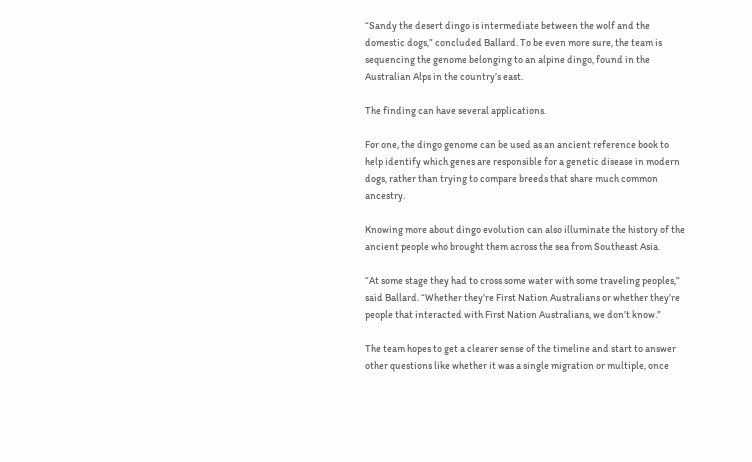“Sandy the desert dingo is intermediate between the wolf and the domestic dogs,” concluded Ballard. To be even more sure, the team is sequencing the genome belonging to an alpine dingo, found in the Australian Alps in the country’s east.

The finding can have several applications.

For one, the dingo genome can be used as an ancient reference book to help identify which genes are responsible for a genetic disease in modern dogs, rather than trying to compare breeds that share much common ancestry.

Knowing more about dingo evolution can also illuminate the history of the ancient people who brought them across the sea from Southeast Asia.

“At some stage they had to cross some water with some traveling peoples,” said Ballard. “Whether they’re First Nation Australians or whether they’re people that interacted with First Nation Australians, we don’t know.”

The team hopes to get a clearer sense of the timeline and start to answer other questions like whether it was a single migration or multiple, once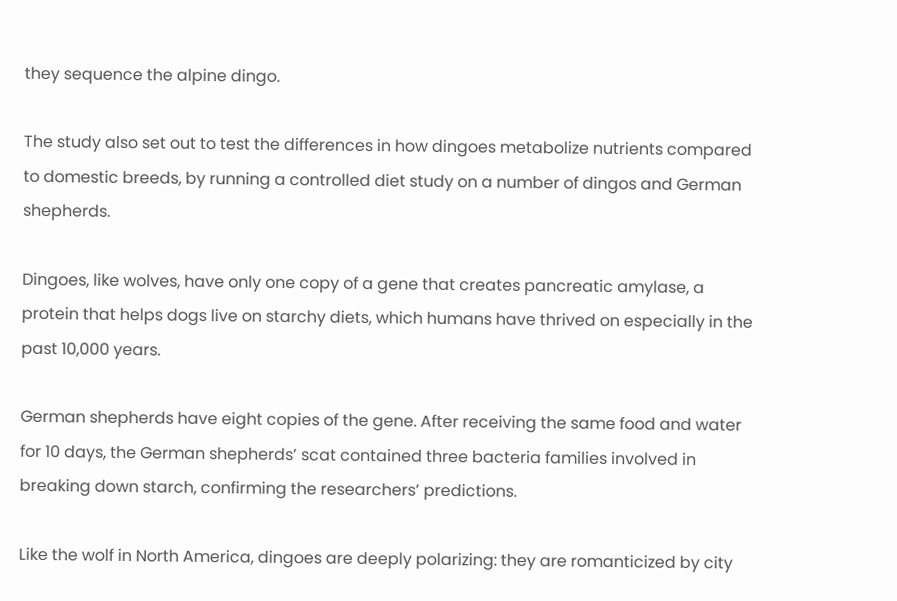they sequence the alpine dingo.

The study also set out to test the differences in how dingoes metabolize nutrients compared to domestic breeds, by running a controlled diet study on a number of dingos and German shepherds.

Dingoes, like wolves, have only one copy of a gene that creates pancreatic amylase, a protein that helps dogs live on starchy diets, which humans have thrived on especially in the past 10,000 years.

German shepherds have eight copies of the gene. After receiving the same food and water for 10 days, the German shepherds’ scat contained three bacteria families involved in breaking down starch, confirming the researchers’ predictions.

Like the wolf in North America, dingoes are deeply polarizing: they are romanticized by city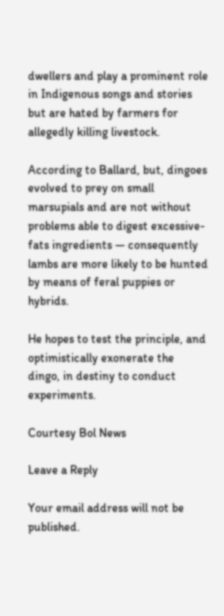dwellers and play a prominent role in Indigenous songs and stories but are hated by farmers for allegedly killing livestock.

According to Ballard, but, dingoes evolved to prey on small marsupials and are not without problems able to digest excessive-fats ingredients — consequently lambs are more likely to be hunted by means of feral puppies or hybrids.

He hopes to test the principle, and optimistically exonerate the dingo, in destiny to conduct experiments.

Courtesy Bol News

Leave a Reply

Your email address will not be published.